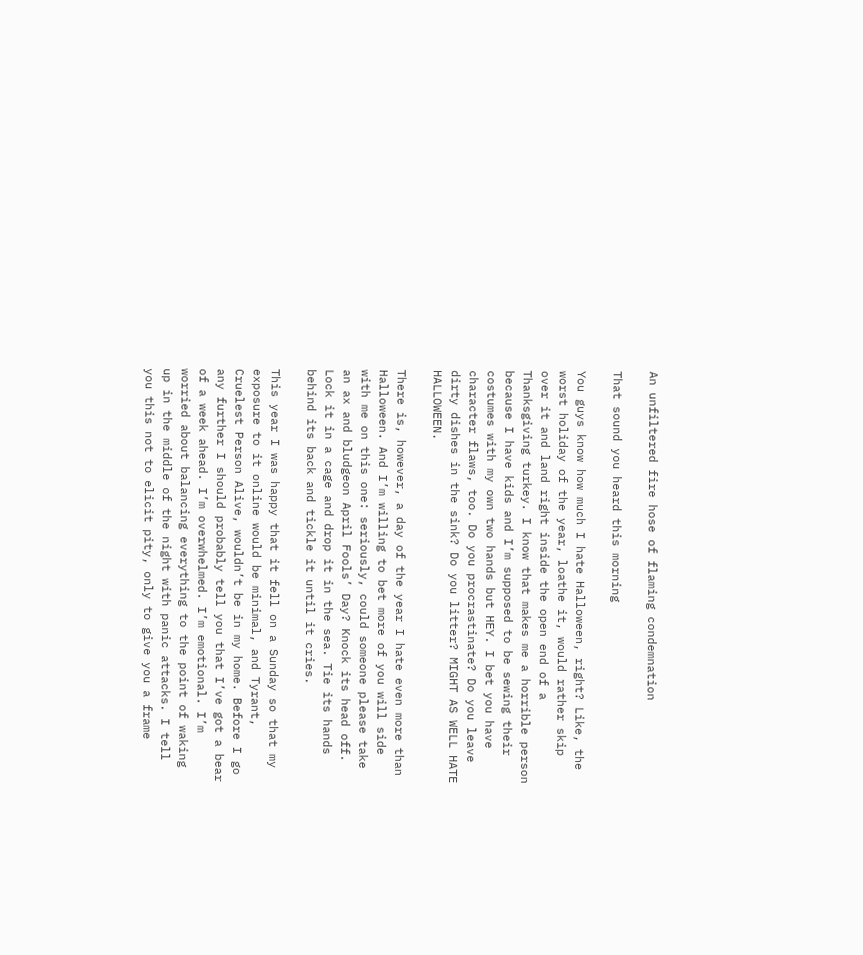An unfiltered fire hose of flaming condemnation

That sound you heard this morning

You guys know how much I hate Halloween, right? Like, the worst holiday of the year, loathe it, would rather skip over it and land right inside the open end of a Thanksgiving turkey. I know that makes me a horrible person because I have kids and I’m supposed to be sewing their costumes with my own two hands but HEY. I bet you have character flaws, too. Do you procrastinate? Do you leave dirty dishes in the sink? Do you litter? MIGHT AS WELL HATE HALLOWEEN.

There is, however, a day of the year I hate even more than Halloween. And I’m willing to bet more of you will side with me on this one: seriously, could someone please take an ax and bludgeon April Fools’ Day? Knock its head off. Lock it in a cage and drop it in the sea. Tie its hands behind its back and tickle it until it cries.

This year I was happy that it fell on a Sunday so that my exposure to it online would be minimal, and Tyrant, Cruelest Person Alive, wouldn’t be in my home. Before I go any further I should probably tell you that I’ve got a bear of a week ahead. I’m overwhelmed. I’m emotional. I’m worried about balancing everything to the point of waking up in the middle of the night with panic attacks. I tell you this not to elicit pity, only to give you a frame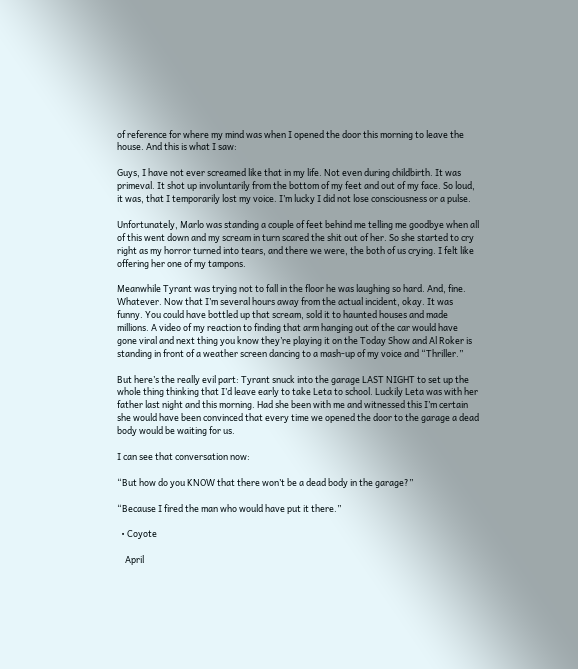of reference for where my mind was when I opened the door this morning to leave the house. And this is what I saw:

Guys, I have not ever screamed like that in my life. Not even during childbirth. It was primeval. It shot up involuntarily from the bottom of my feet and out of my face. So loud, it was, that I temporarily lost my voice. I’m lucky I did not lose consciousness or a pulse.

Unfortunately, Marlo was standing a couple of feet behind me telling me goodbye when all of this went down and my scream in turn scared the shit out of her. So she started to cry right as my horror turned into tears, and there we were, the both of us crying. I felt like offering her one of my tampons.

Meanwhile Tyrant was trying not to fall in the floor he was laughing so hard. And, fine. Whatever. Now that I’m several hours away from the actual incident, okay. It was funny. You could have bottled up that scream, sold it to haunted houses and made millions. A video of my reaction to finding that arm hanging out of the car would have gone viral and next thing you know they’re playing it on the Today Show and Al Roker is standing in front of a weather screen dancing to a mash-up of my voice and “Thriller.”

But here’s the really evil part: Tyrant snuck into the garage LAST NIGHT to set up the whole thing thinking that I’d leave early to take Leta to school. Luckily Leta was with her father last night and this morning. Had she been with me and witnessed this I’m certain she would have been convinced that every time we opened the door to the garage a dead body would be waiting for us.

I can see that conversation now:

“But how do you KNOW that there won’t be a dead body in the garage?”

“Because I fired the man who would have put it there.”

  • Coyote

    April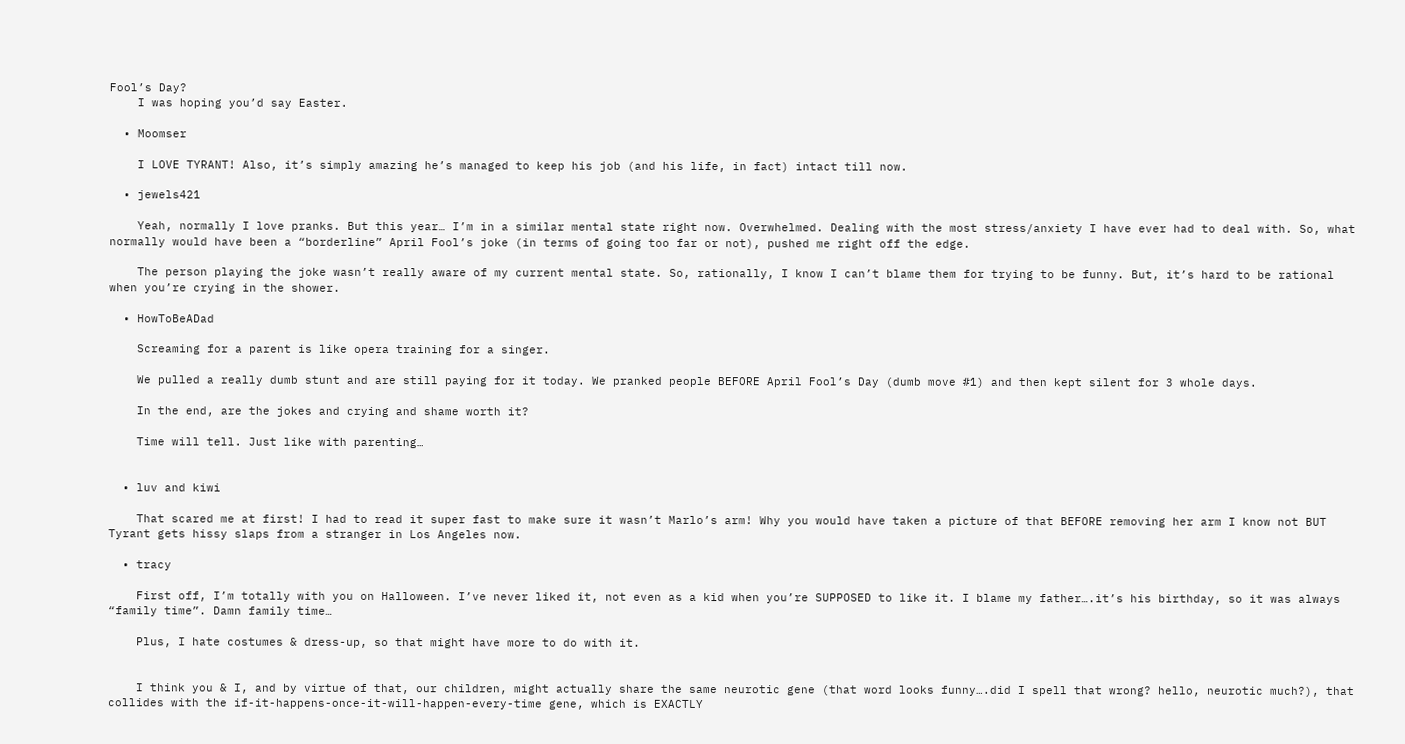Fool’s Day?
    I was hoping you’d say Easter.

  • Moomser

    I LOVE TYRANT! Also, it’s simply amazing he’s managed to keep his job (and his life, in fact) intact till now.

  • jewels421

    Yeah, normally I love pranks. But this year… I’m in a similar mental state right now. Overwhelmed. Dealing with the most stress/anxiety I have ever had to deal with. So, what normally would have been a “borderline” April Fool’s joke (in terms of going too far or not), pushed me right off the edge.

    The person playing the joke wasn’t really aware of my current mental state. So, rationally, I know I can’t blame them for trying to be funny. But, it’s hard to be rational when you’re crying in the shower.

  • HowToBeADad

    Screaming for a parent is like opera training for a singer.

    We pulled a really dumb stunt and are still paying for it today. We pranked people BEFORE April Fool’s Day (dumb move #1) and then kept silent for 3 whole days.

    In the end, are the jokes and crying and shame worth it?

    Time will tell. Just like with parenting…


  • luv and kiwi

    That scared me at first! I had to read it super fast to make sure it wasn’t Marlo’s arm! Why you would have taken a picture of that BEFORE removing her arm I know not BUT Tyrant gets hissy slaps from a stranger in Los Angeles now.

  • tracy

    First off, I’m totally with you on Halloween. I’ve never liked it, not even as a kid when you’re SUPPOSED to like it. I blame my father….it’s his birthday, so it was always “family time”. Damn family time…

    Plus, I hate costumes & dress-up, so that might have more to do with it.


    I think you & I, and by virtue of that, our children, might actually share the same neurotic gene (that word looks funny….did I spell that wrong? hello, neurotic much?), that collides with the if-it-happens-once-it-will-happen-every-time gene, which is EXACTLY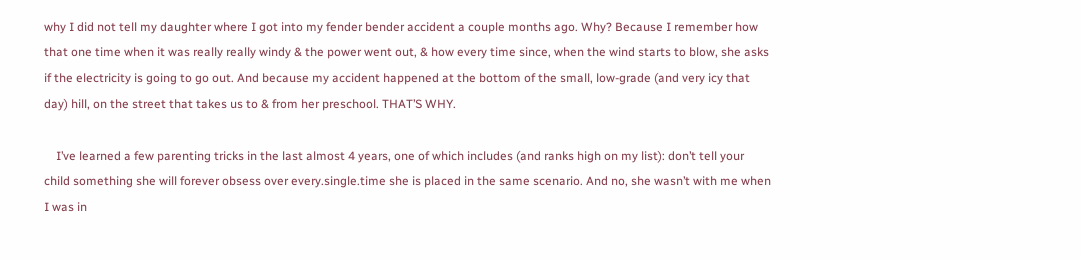why I did not tell my daughter where I got into my fender bender accident a couple months ago. Why? Because I remember how that one time when it was really really windy & the power went out, & how every time since, when the wind starts to blow, she asks if the electricity is going to go out. And because my accident happened at the bottom of the small, low-grade (and very icy that day) hill, on the street that takes us to & from her preschool. THAT’S WHY.

    I’ve learned a few parenting tricks in the last almost 4 years, one of which includes (and ranks high on my list): don’t tell your child something she will forever obsess over every.single.time she is placed in the same scenario. And no, she wasn’t with me when I was in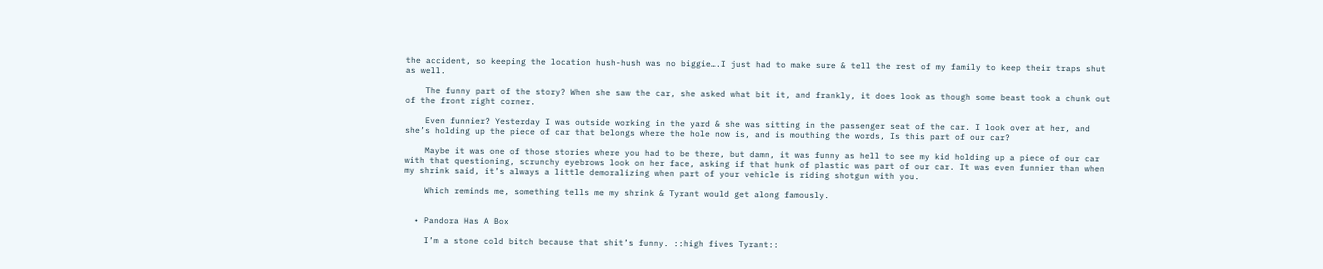the accident, so keeping the location hush-hush was no biggie….I just had to make sure & tell the rest of my family to keep their traps shut as well.

    The funny part of the story? When she saw the car, she asked what bit it, and frankly, it does look as though some beast took a chunk out of the front right corner.

    Even funnier? Yesterday I was outside working in the yard & she was sitting in the passenger seat of the car. I look over at her, and she’s holding up the piece of car that belongs where the hole now is, and is mouthing the words, Is this part of our car?

    Maybe it was one of those stories where you had to be there, but damn, it was funny as hell to see my kid holding up a piece of our car with that questioning, scrunchy eyebrows look on her face, asking if that hunk of plastic was part of our car. It was even funnier than when my shrink said, it’s always a little demoralizing when part of your vehicle is riding shotgun with you.

    Which reminds me, something tells me my shrink & Tyrant would get along famously.


  • Pandora Has A Box

    I’m a stone cold bitch because that shit’s funny. ::high fives Tyrant::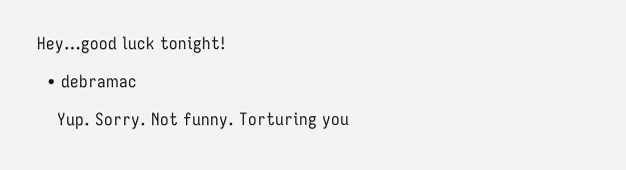Hey…good luck tonight!

  • debramac

    Yup. Sorry. Not funny. Torturing you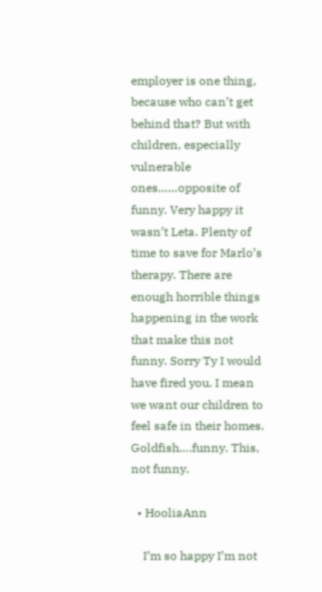employer is one thing, because who can’t get behind that? But with children, especially vulnerable ones……opposite of funny. Very happy it wasn’t Leta. Plenty of time to save for Marlo’s therapy. There are enough horrible things happening in the work that make this not funny. Sorry Ty I would have fired you. I mean we want our children to feel safe in their homes. Goldfish….funny. This, not funny.

  • HooliaAnn

    I’m so happy I’m not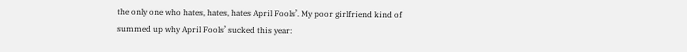the only one who hates, hates, hates April Fools’. My poor girlfriend kind of summed up why April Fools’ sucked this year: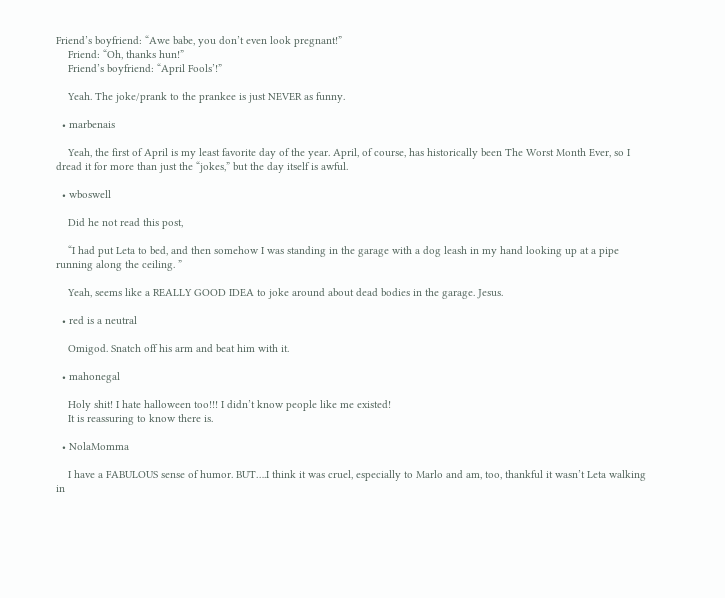Friend’s boyfriend: “Awe babe, you don’t even look pregnant!”
    Friend: “Oh, thanks hun!”
    Friend’s boyfriend: “April Fools’!”

    Yeah. The joke/prank to the prankee is just NEVER as funny.

  • marbenais

    Yeah, the first of April is my least favorite day of the year. April, of course, has historically been The Worst Month Ever, so I dread it for more than just the “jokes,” but the day itself is awful.

  • wboswell

    Did he not read this post,

    “I had put Leta to bed, and then somehow I was standing in the garage with a dog leash in my hand looking up at a pipe running along the ceiling. ”

    Yeah, seems like a REALLY GOOD IDEA to joke around about dead bodies in the garage. Jesus.

  • red is a neutral

    Omigod. Snatch off his arm and beat him with it.

  • mahonegal

    Holy shit! I hate halloween too!!! I didn’t know people like me existed!
    It is reassuring to know there is.

  • NolaMomma

    I have a FABULOUS sense of humor. BUT….I think it was cruel, especially to Marlo and am, too, thankful it wasn’t Leta walking in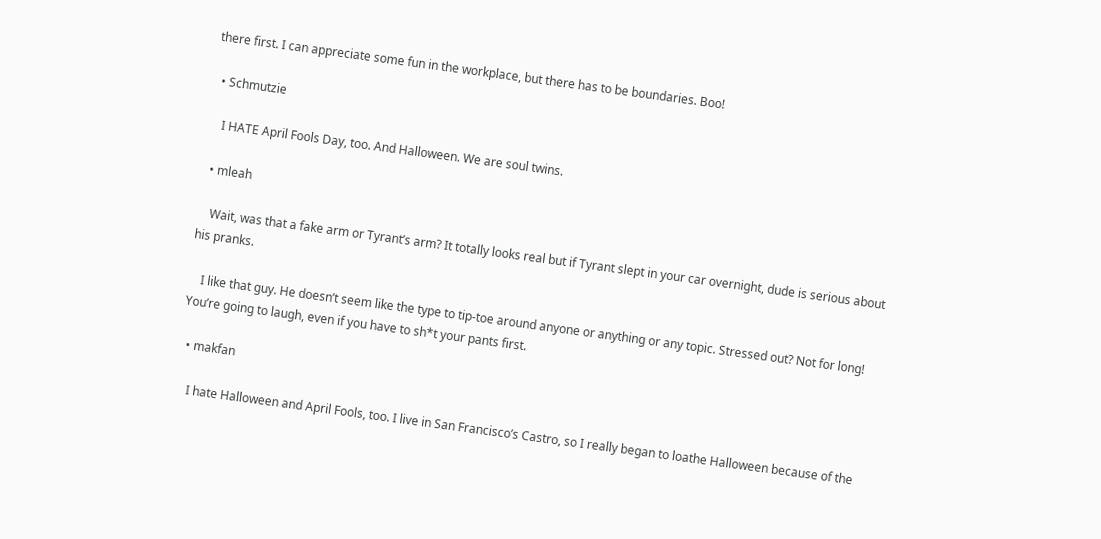there first. I can appreciate some fun in the workplace, but there has to be boundaries. Boo!

  • Schmutzie

    I HATE April Fools Day, too. And Halloween. We are soul twins.

  • mleah

    Wait, was that a fake arm or Tyrant’s arm? It totally looks real but if Tyrant slept in your car overnight, dude is serious about his pranks.

    I like that guy. He doesn’t seem like the type to tip-toe around anyone or anything or any topic. Stressed out? Not for long! You’re going to laugh, even if you have to sh*t your pants first.

  • makfan

    I hate Halloween and April Fools, too. I live in San Francisco’s Castro, so I really began to loathe Halloween because of the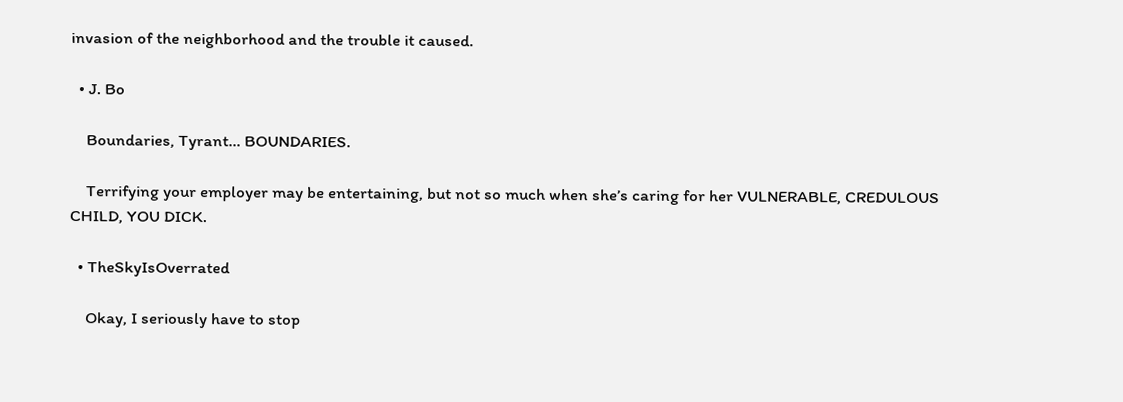invasion of the neighborhood and the trouble it caused.

  • J. Bo

    Boundaries, Tyrant… BOUNDARIES.

    Terrifying your employer may be entertaining, but not so much when she’s caring for her VULNERABLE, CREDULOUS CHILD, YOU DICK.

  • TheSkyIsOverrated

    Okay, I seriously have to stop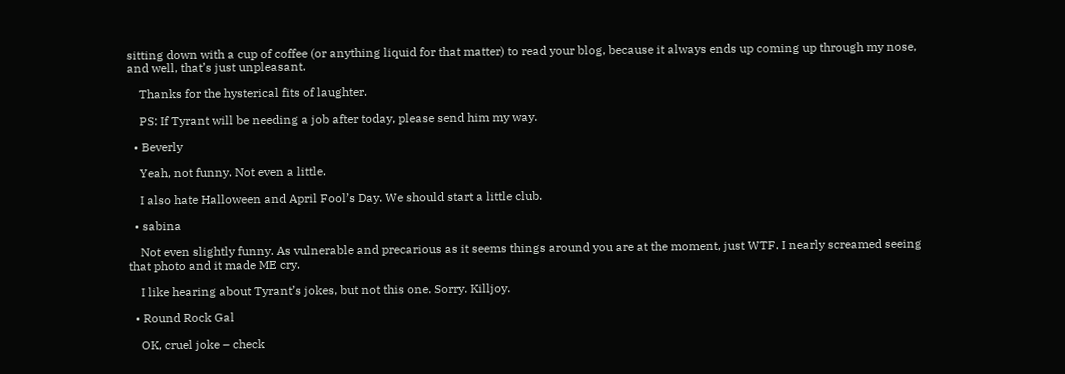sitting down with a cup of coffee (or anything liquid for that matter) to read your blog, because it always ends up coming up through my nose, and well, that’s just unpleasant.

    Thanks for the hysterical fits of laughter.

    PS: If Tyrant will be needing a job after today, please send him my way.

  • Beverly

    Yeah, not funny. Not even a little.

    I also hate Halloween and April Fool’s Day. We should start a little club.

  • sabina

    Not even slightly funny. As vulnerable and precarious as it seems things around you are at the moment, just WTF. I nearly screamed seeing that photo and it made ME cry.

    I like hearing about Tyrant’s jokes, but not this one. Sorry. Killjoy.

  • Round Rock Gal

    OK, cruel joke – check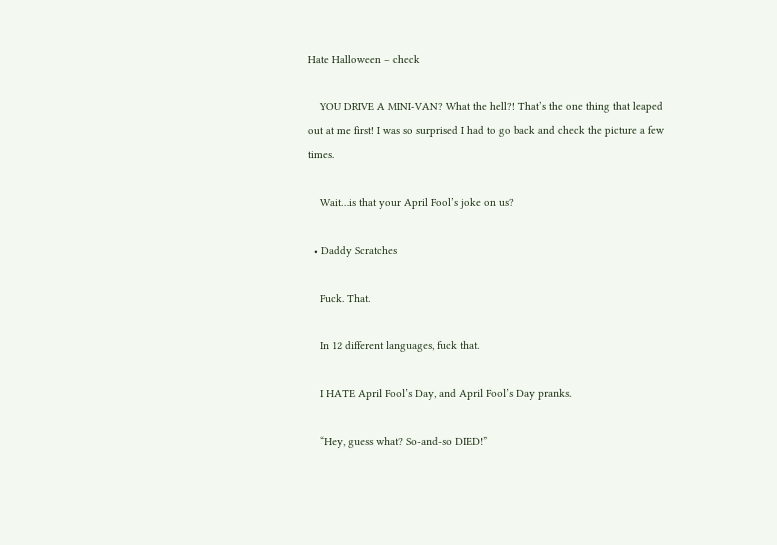Hate Halloween – check

    YOU DRIVE A MINI-VAN? What the hell?! That’s the one thing that leaped out at me first! I was so surprised I had to go back and check the picture a few times.

    Wait…is that your April Fool’s joke on us?

  • Daddy Scratches

    Fuck. That.

    In 12 different languages, fuck that.

    I HATE April Fool’s Day, and April Fool’s Day pranks.

    “Hey, guess what? So-and-so DIED!”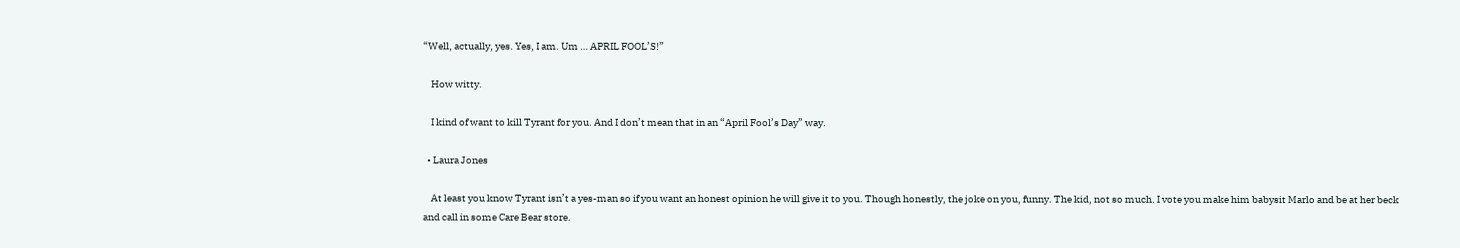“Well, actually, yes. Yes, I am. Um … APRIL FOOL’S!”

    How witty.

    I kind of want to kill Tyrant for you. And I don’t mean that in an “April Fool’s Day” way.

  • Laura Jones

    At least you know Tyrant isn’t a yes-man so if you want an honest opinion he will give it to you. Though honestly, the joke on you, funny. The kid, not so much. I vote you make him babysit Marlo and be at her beck and call in some Care Bear store.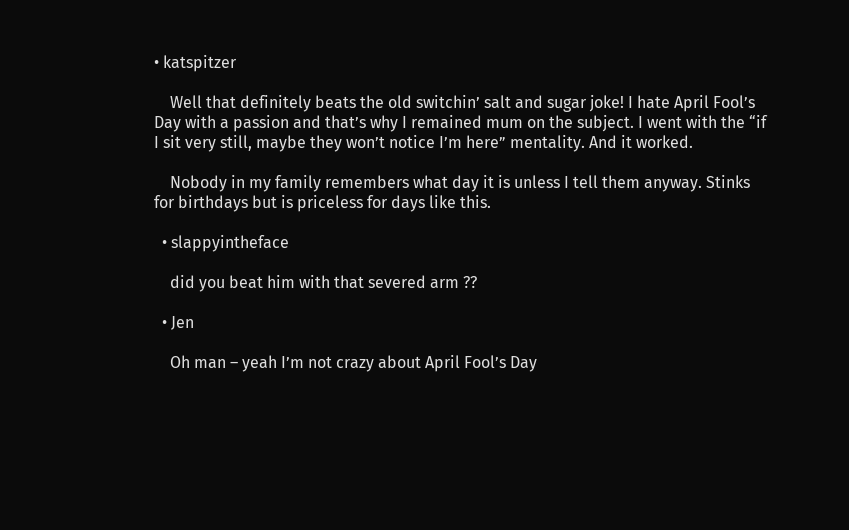• katspitzer

    Well that definitely beats the old switchin’ salt and sugar joke! I hate April Fool’s Day with a passion and that’s why I remained mum on the subject. I went with the “if I sit very still, maybe they won’t notice I’m here” mentality. And it worked.

    Nobody in my family remembers what day it is unless I tell them anyway. Stinks for birthdays but is priceless for days like this.

  • slappyintheface

    did you beat him with that severed arm ??

  • Jen

    Oh man – yeah I’m not crazy about April Fool’s Day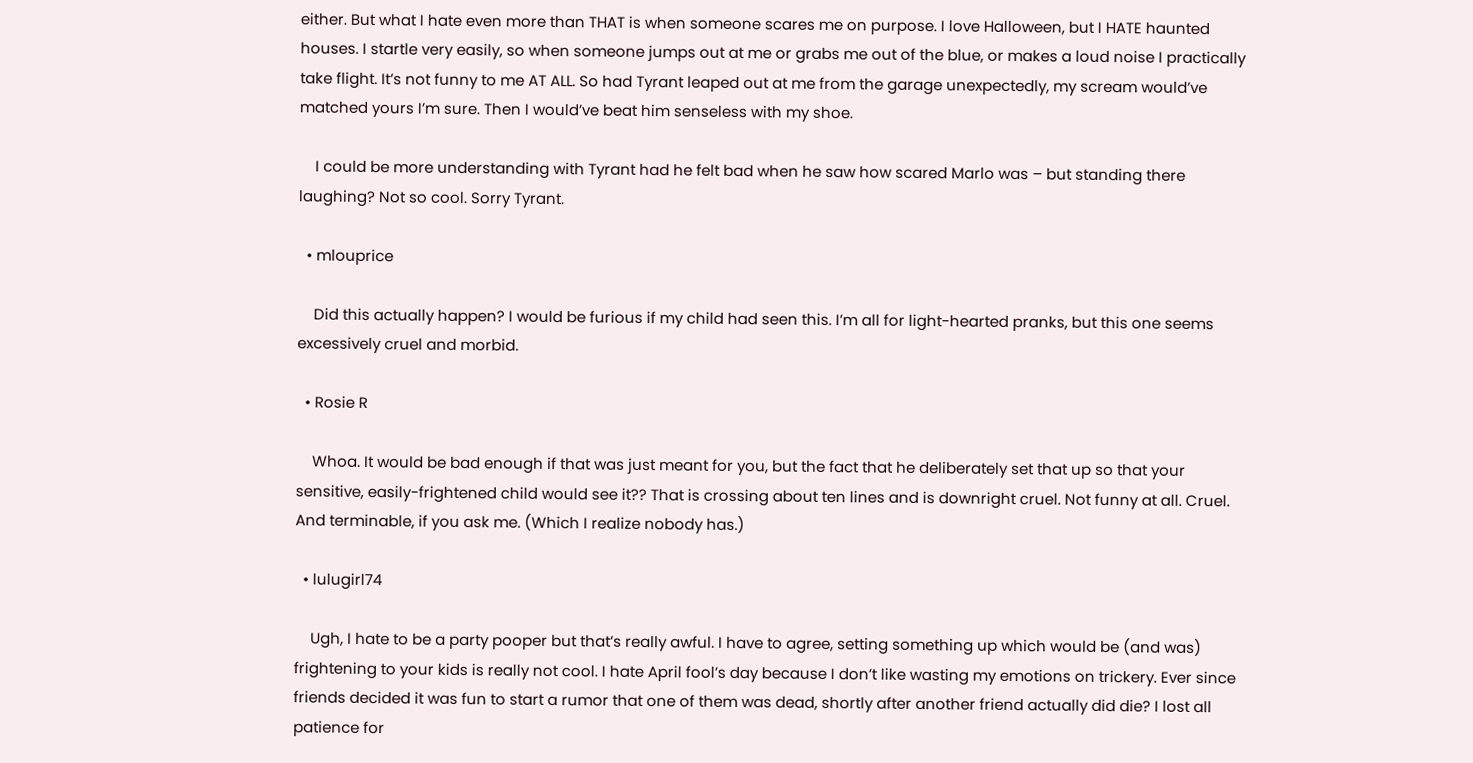either. But what I hate even more than THAT is when someone scares me on purpose. I love Halloween, but I HATE haunted houses. I startle very easily, so when someone jumps out at me or grabs me out of the blue, or makes a loud noise I practically take flight. It’s not funny to me AT ALL. So had Tyrant leaped out at me from the garage unexpectedly, my scream would’ve matched yours I’m sure. Then I would’ve beat him senseless with my shoe.

    I could be more understanding with Tyrant had he felt bad when he saw how scared Marlo was – but standing there laughing? Not so cool. Sorry Tyrant.

  • mlouprice

    Did this actually happen? I would be furious if my child had seen this. I’m all for light-hearted pranks, but this one seems excessively cruel and morbid.

  • Rosie R

    Whoa. It would be bad enough if that was just meant for you, but the fact that he deliberately set that up so that your sensitive, easily-frightened child would see it?? That is crossing about ten lines and is downright cruel. Not funny at all. Cruel. And terminable, if you ask me. (Which I realize nobody has.)

  • lulugirl74

    Ugh, I hate to be a party pooper but that’s really awful. I have to agree, setting something up which would be (and was) frightening to your kids is really not cool. I hate April fool’s day because I don’t like wasting my emotions on trickery. Ever since friends decided it was fun to start a rumor that one of them was dead, shortly after another friend actually did die? I lost all patience for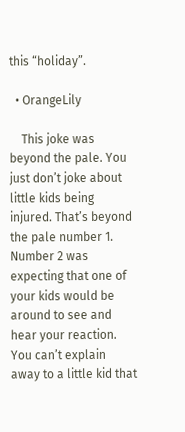this “holiday”.

  • OrangeLily

    This joke was beyond the pale. You just don’t joke about little kids being injured. That’s beyond the pale number 1. Number 2 was expecting that one of your kids would be around to see and hear your reaction. You can’t explain away to a little kid that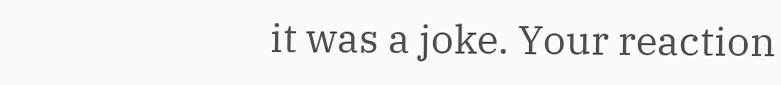it was a joke. Your reaction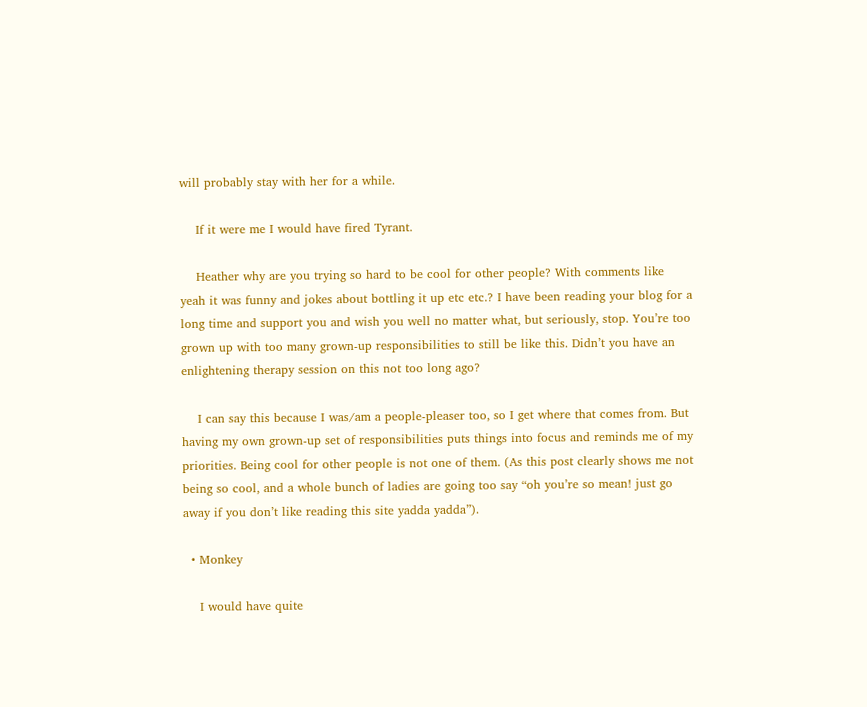will probably stay with her for a while.

    If it were me I would have fired Tyrant.

    Heather why are you trying so hard to be cool for other people? With comments like yeah it was funny and jokes about bottling it up etc etc.? I have been reading your blog for a long time and support you and wish you well no matter what, but seriously, stop. You’re too grown up with too many grown-up responsibilities to still be like this. Didn’t you have an enlightening therapy session on this not too long ago?

    I can say this because I was/am a people-pleaser too, so I get where that comes from. But having my own grown-up set of responsibilities puts things into focus and reminds me of my priorities. Being cool for other people is not one of them. (As this post clearly shows me not being so cool, and a whole bunch of ladies are going too say “oh you’re so mean! just go away if you don’t like reading this site yadda yadda”).

  • Monkey

    I would have quite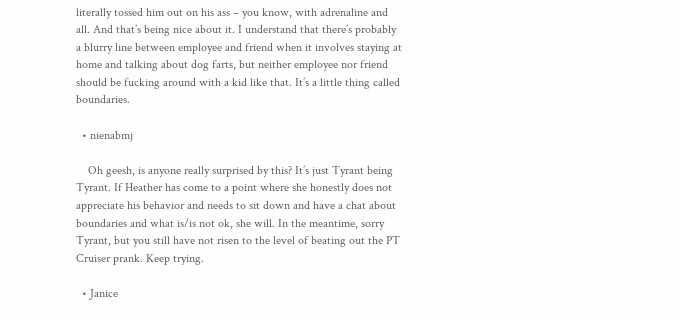literally tossed him out on his ass – you know, with adrenaline and all. And that’s being nice about it. I understand that there’s probably a blurry line between employee and friend when it involves staying at home and talking about dog farts, but neither employee nor friend should be fucking around with a kid like that. It’s a little thing called boundaries.

  • nienabmj

    Oh geesh, is anyone really surprised by this? It’s just Tyrant being Tyrant. If Heather has come to a point where she honestly does not appreciate his behavior and needs to sit down and have a chat about boundaries and what is/is not ok, she will. In the meantime, sorry Tyrant, but you still have not risen to the level of beating out the PT Cruiser prank. Keep trying.

  • Janice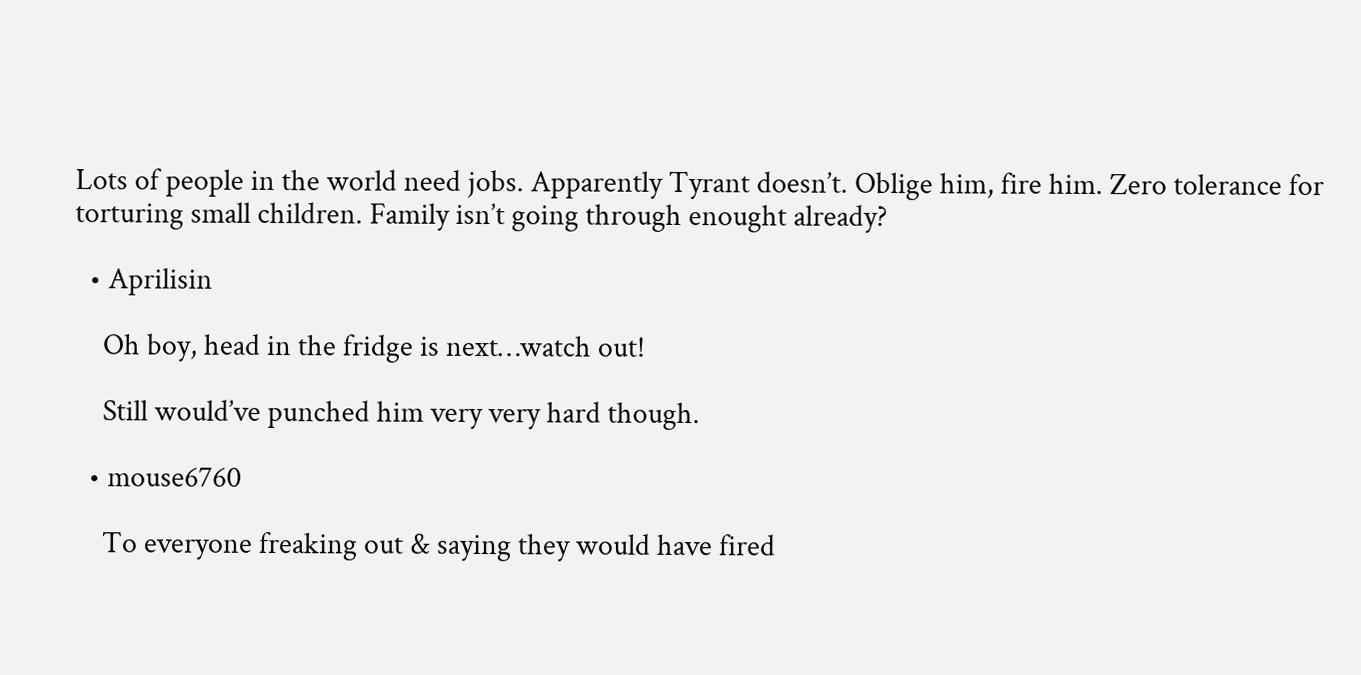Lots of people in the world need jobs. Apparently Tyrant doesn’t. Oblige him, fire him. Zero tolerance for torturing small children. Family isn’t going through enought already?

  • Aprilisin

    Oh boy, head in the fridge is next…watch out!

    Still would’ve punched him very very hard though.

  • mouse6760

    To everyone freaking out & saying they would have fired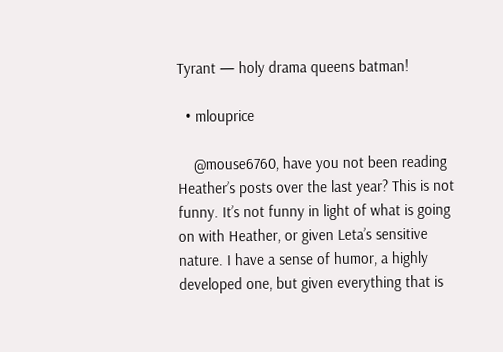Tyrant — holy drama queens batman!

  • mlouprice

    @mouse6760, have you not been reading Heather’s posts over the last year? This is not funny. It’s not funny in light of what is going on with Heather, or given Leta’s sensitive nature. I have a sense of humor, a highly developed one, but given everything that is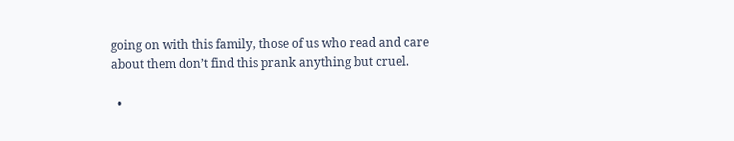going on with this family, those of us who read and care about them don’t find this prank anything but cruel.

  •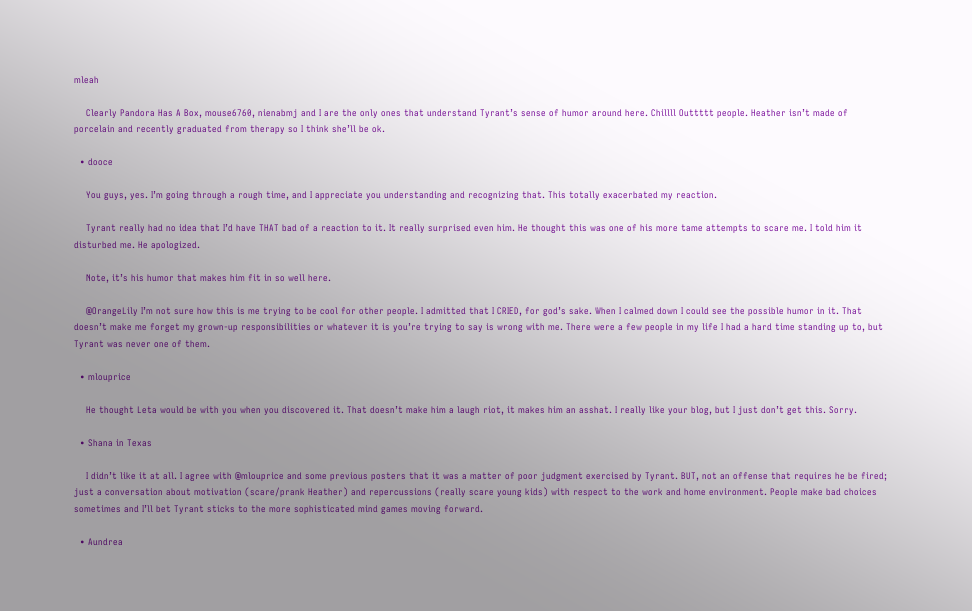mleah

    Clearly Pandora Has A Box, mouse6760, nienabmj and I are the only ones that understand Tyrant’s sense of humor around here. Chillll Outtttt people. Heather isn’t made of porcelain and recently graduated from therapy so I think she’ll be ok.

  • dooce

    You guys, yes. I’m going through a rough time, and I appreciate you understanding and recognizing that. This totally exacerbated my reaction.

    Tyrant really had no idea that I’d have THAT bad of a reaction to it. It really surprised even him. He thought this was one of his more tame attempts to scare me. I told him it disturbed me. He apologized.

    Note, it’s his humor that makes him fit in so well here.

    @OrangeLily I’m not sure how this is me trying to be cool for other people. I admitted that I CRIED, for god’s sake. When I calmed down I could see the possible humor in it. That doesn’t make me forget my grown-up responsibilities or whatever it is you’re trying to say is wrong with me. There were a few people in my life I had a hard time standing up to, but Tyrant was never one of them.

  • mlouprice

    He thought Leta would be with you when you discovered it. That doesn’t make him a laugh riot, it makes him an asshat. I really like your blog, but I just don’t get this. Sorry.

  • Shana in Texas

    I didn’t like it at all. I agree with @mlouprice and some previous posters that it was a matter of poor judgment exercised by Tyrant. BUT, not an offense that requires he be fired; just a conversation about motivation (scare/prank Heather) and repercussions (really scare young kids) with respect to the work and home environment. People make bad choices sometimes and I’ll bet Tyrant sticks to the more sophisticated mind games moving forward.

  • Aundrea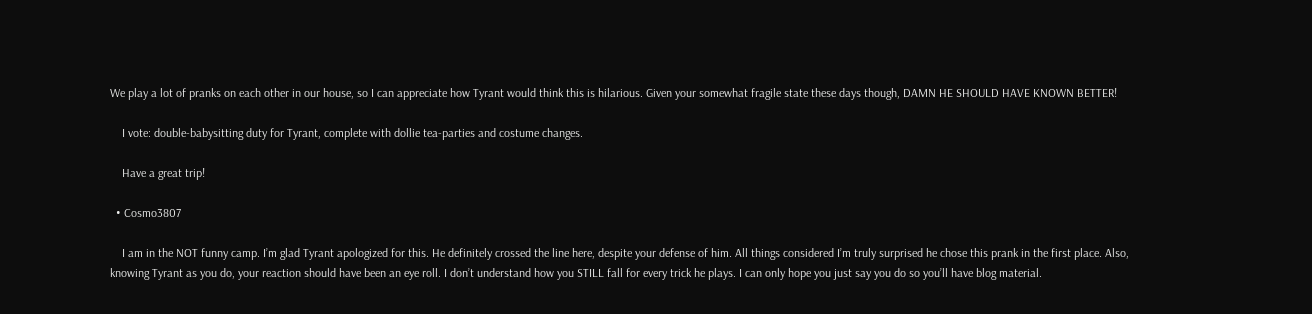We play a lot of pranks on each other in our house, so I can appreciate how Tyrant would think this is hilarious. Given your somewhat fragile state these days though, DAMN HE SHOULD HAVE KNOWN BETTER!

    I vote: double-babysitting duty for Tyrant, complete with dollie tea-parties and costume changes.

    Have a great trip!

  • Cosmo3807

    I am in the NOT funny camp. I’m glad Tyrant apologized for this. He definitely crossed the line here, despite your defense of him. All things considered I’m truly surprised he chose this prank in the first place. Also, knowing Tyrant as you do, your reaction should have been an eye roll. I don’t understand how you STILL fall for every trick he plays. I can only hope you just say you do so you’ll have blog material.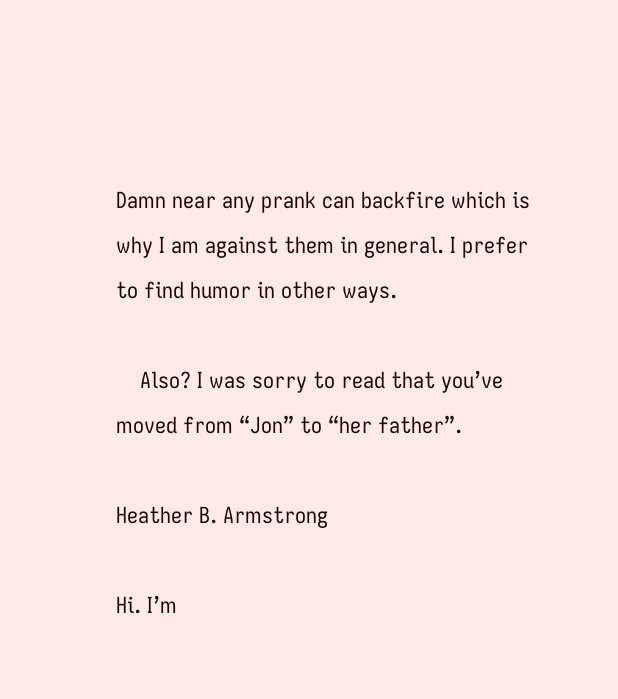Damn near any prank can backfire which is why I am against them in general. I prefer to find humor in other ways.

    Also? I was sorry to read that you’ve moved from “Jon” to “her father”.

Heather B. Armstrong

Hi. I’m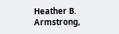Heather B. Armstrong,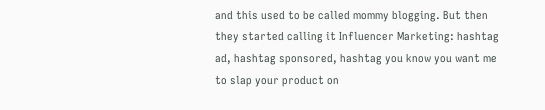and this used to be called mommy blogging. But then they started calling it Influencer Marketing: hashtag ad, hashtag sponsored, hashtag you know you want me to slap your product on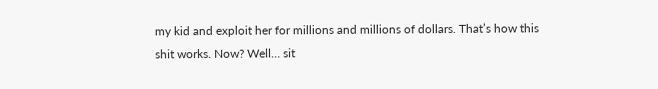my kid and exploit her for millions and millions of dollars. That’s how this shit works. Now? Well… sit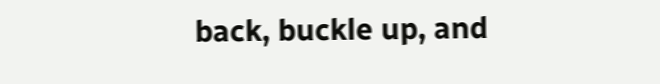back, buckle up, and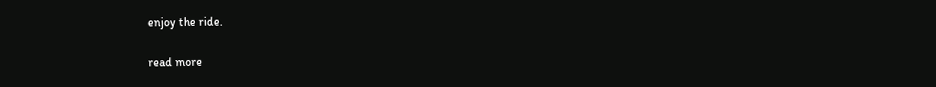enjoy the ride.

read more